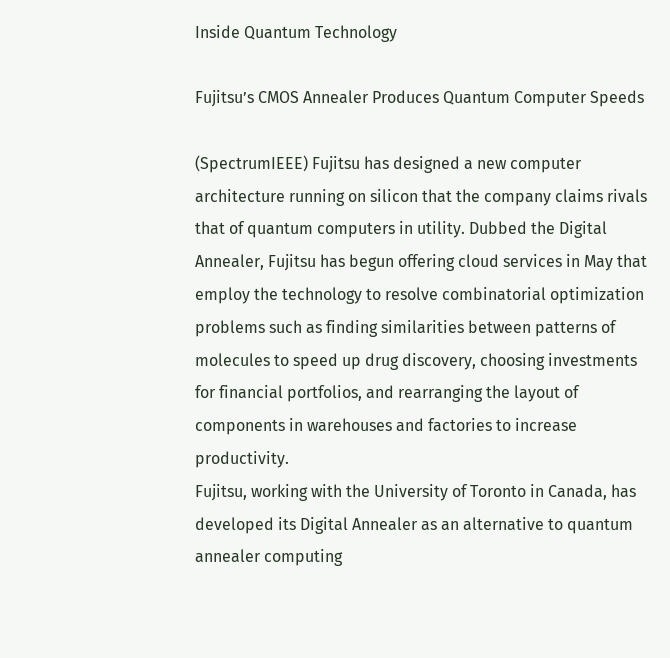Inside Quantum Technology

Fujitsu’s CMOS Annealer Produces Quantum Computer Speeds

(SpectrumIEEE) Fujitsu has designed a new computer architecture running on silicon that the company claims rivals that of quantum computers in utility. Dubbed the Digital Annealer, Fujitsu has begun offering cloud services in May that employ the technology to resolve combinatorial optimization problems such as finding similarities between patterns of molecules to speed up drug discovery, choosing investments for financial portfolios, and rearranging the layout of components in warehouses and factories to increase productivity.
Fujitsu, working with the University of Toronto in Canada, has developed its Digital Annealer as an alternative to quantum annealer computing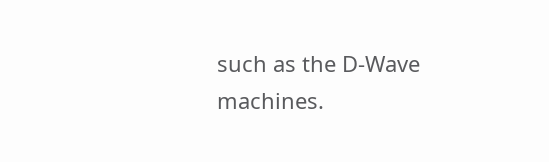such as the D-Wave machines.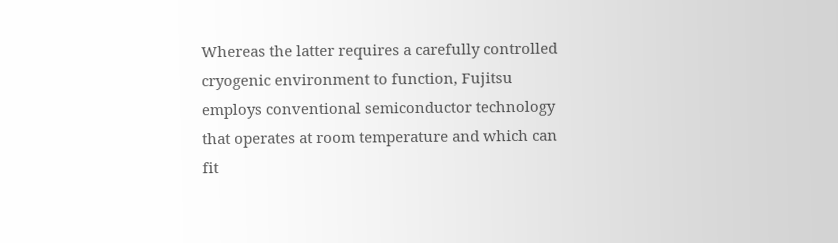Whereas the latter requires a carefully controlled cryogenic environment to function, Fujitsu employs conventional semiconductor technology that operates at room temperature and which can fit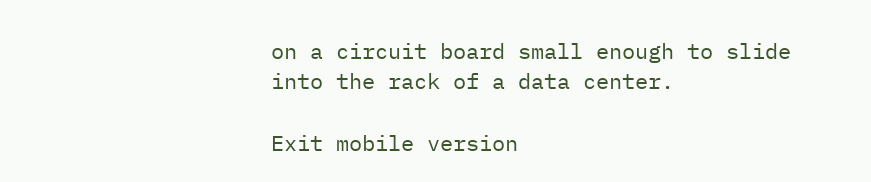on a circuit board small enough to slide into the rack of a data center.

Exit mobile version